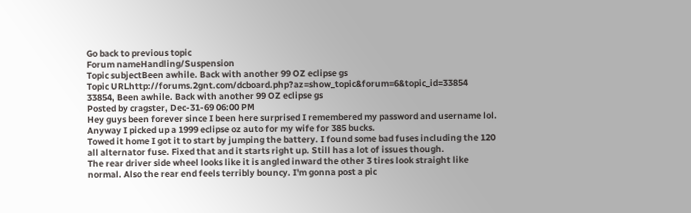Go back to previous topic
Forum nameHandling/Suspension
Topic subjectBeen awhile. Back with another 99 OZ eclipse gs
Topic URLhttp://forums.2gnt.com/dcboard.php?az=show_topic&forum=6&topic_id=33854
33854, Been awhile. Back with another 99 OZ eclipse gs
Posted by cragster, Dec-31-69 06:00 PM
Hey guys been forever since I been here surprised I remembered my password and username lol. Anyway I picked up a 1999 eclipse oz auto for my wife for 385 bucks.
Towed it home I got it to start by jumping the battery. I found some bad fuses including the 120 all alternator fuse. Fixed that and it starts right up. Still has a lot of issues though.
The rear driver side wheel looks like it is angled inward the other 3 tires look straight like normal. Also the rear end feels terribly bouncy. I'm gonna post a pic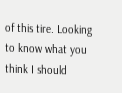of this tire. Looking to know what you think I should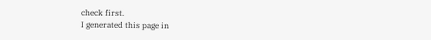check first.
I generated this page in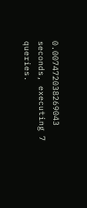0.007472038269043 seconds, executing 7 queries.